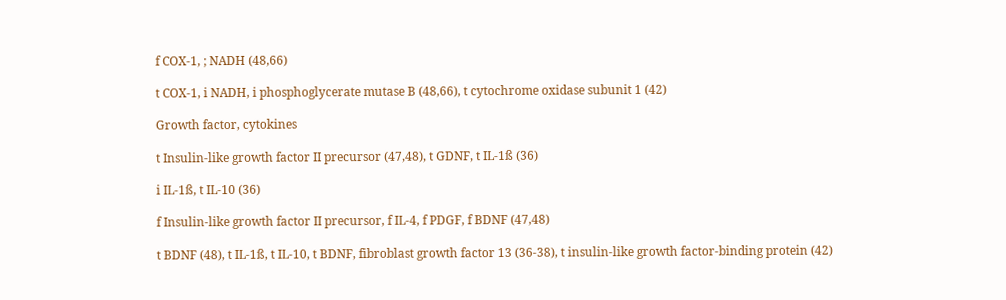f COX-1, ; NADH (48,66)

t COX-1, i NADH, i phosphoglycerate mutase B (48,66), t cytochrome oxidase subunit 1 (42)

Growth factor, cytokines

t Insulin-like growth factor II precursor (47,48), t GDNF, t IL-1ß (36)

i IL-1ß, t IL-10 (36)

f Insulin-like growth factor II precursor, f IL-4, f PDGF, f BDNF (47,48)

t BDNF (48), t IL-1ß, t IL-10, t BDNF, fibroblast growth factor 13 (36-38), t insulin-like growth factor-binding protein (42)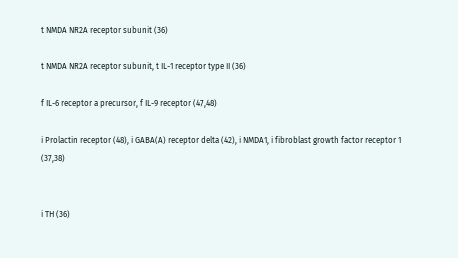t NMDA NR2A receptor subunit (36)

t NMDA NR2A receptor subunit, t IL-1 receptor type II (36)

f IL-6 receptor a precursor, f IL-9 receptor (47,48)

i Prolactin receptor (48), i GABA(A) receptor delta (42), i NMDA1, i fibroblast growth factor receptor 1 (37,38)


i TH (36)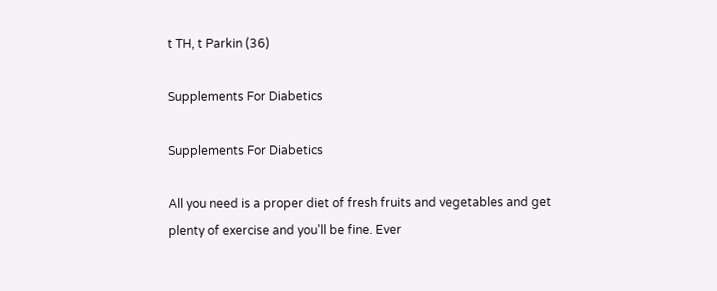t TH, t Parkin (36)

Supplements For Diabetics

Supplements For Diabetics

All you need is a proper diet of fresh fruits and vegetables and get plenty of exercise and you'll be fine. Ever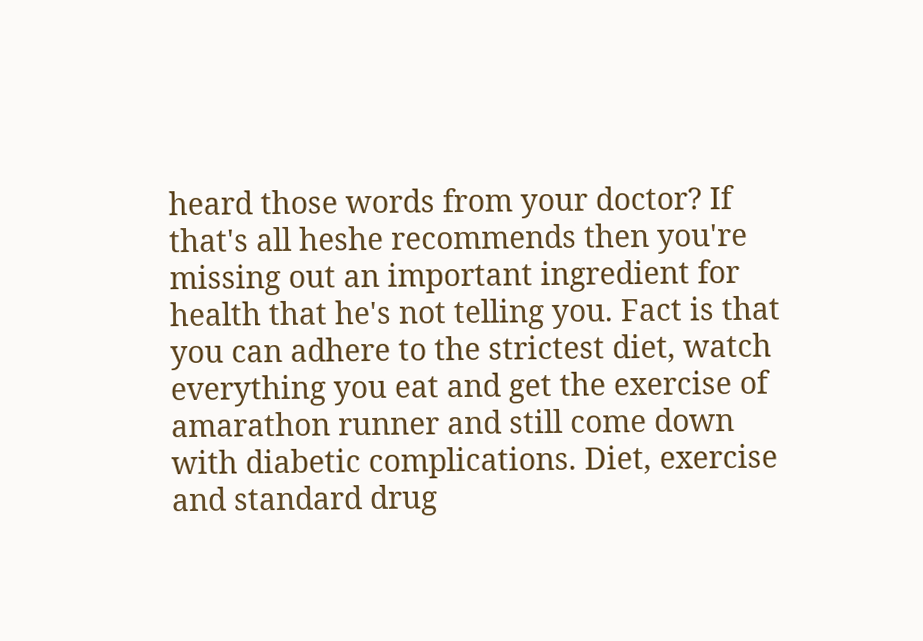heard those words from your doctor? If that's all heshe recommends then you're missing out an important ingredient for health that he's not telling you. Fact is that you can adhere to the strictest diet, watch everything you eat and get the exercise of amarathon runner and still come down with diabetic complications. Diet, exercise and standard drug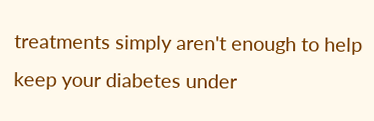treatments simply aren't enough to help keep your diabetes under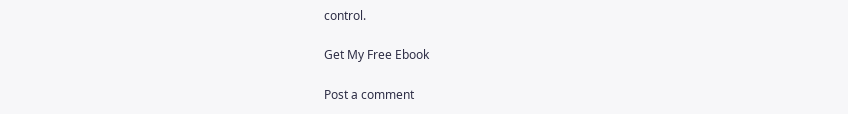control.

Get My Free Ebook

Post a comment